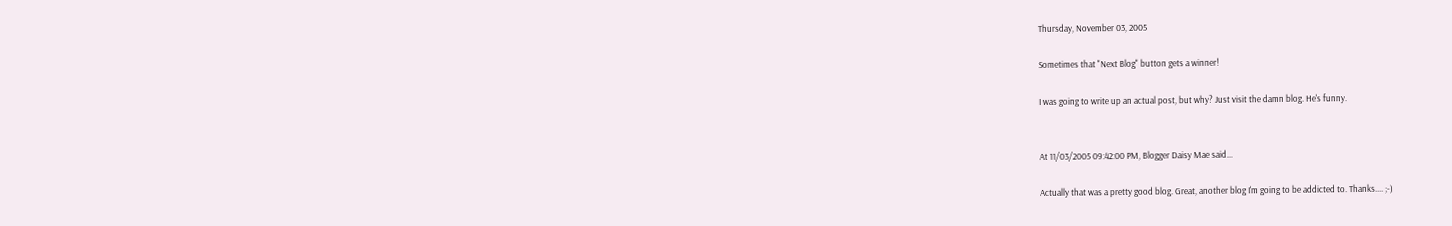Thursday, November 03, 2005

Sometimes that "Next Blog" button gets a winner!

I was going to write up an actual post, but why? Just visit the damn blog. He's funny.


At 11/03/2005 09:42:00 PM, Blogger Daisy Mae said...

Actually that was a pretty good blog. Great, another blog I'm going to be addicted to. Thanks.... ;-)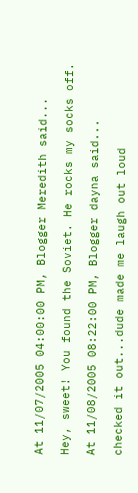At 11/07/2005 04:00:00 PM, Blogger Meredith said...

Hey, sweet! You found the Soviet. He rocks my socks off.

At 11/08/2005 08:22:00 PM, Blogger dayna said...

checked it out...dude made me laugh out loud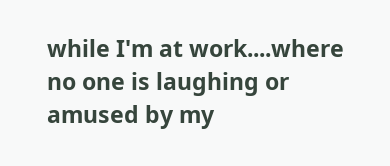while I'm at work....where no one is laughing or amused by my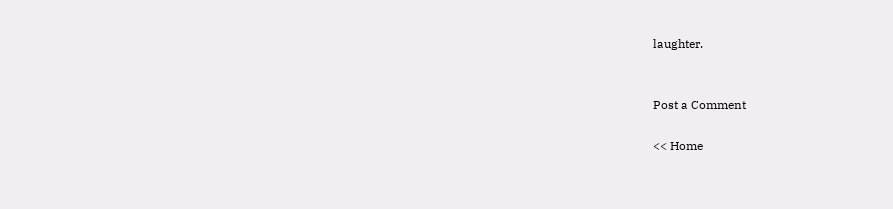laughter.


Post a Comment

<< Home